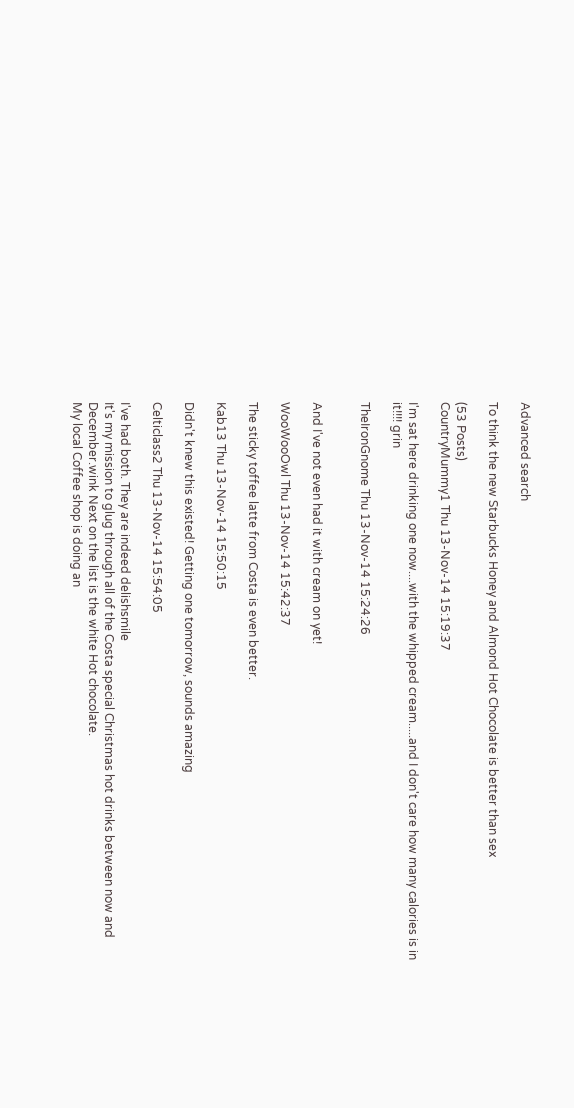Advanced search

To think the new Starbucks Honey and Almond Hot Chocolate is better than sex

(53 Posts)
CountryMummy1 Thu 13-Nov-14 15:19:37

I'm sat here drinking one now....with the whipped cream.....and I don't care how many calories is in it!!!! grin

TheIronGnome Thu 13-Nov-14 15:24:26


And I've not even had it with cream on yet!

WooWooOwl Thu 13-Nov-14 15:42:37

The sticky toffee latte from Costa is even better.

Kab13 Thu 13-Nov-14 15:50:15

Didn't knew this existed! Getting one tomorrow, sounds amazing

Celticlass2 Thu 13-Nov-14 15:54:05

I've had both. They are indeed delishsmile
It's my mission to glug through all of the Costa special Christmas hot drinks between now and December.wink Next on the list is the white Hot chocolate.
My local Coffee shop is doing an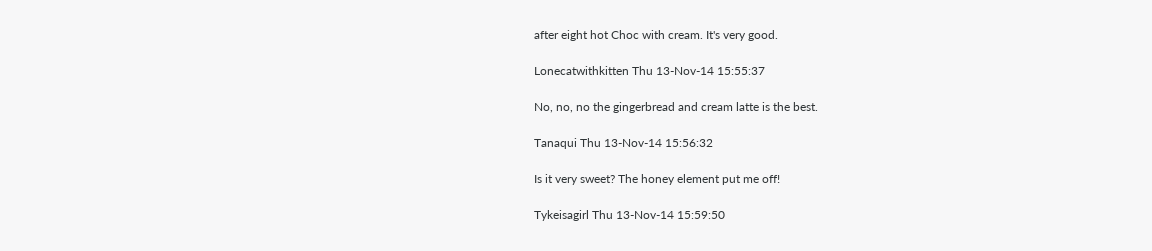after eight hot Choc with cream. It's very good.

Lonecatwithkitten Thu 13-Nov-14 15:55:37

No, no, no the gingerbread and cream latte is the best.

Tanaqui Thu 13-Nov-14 15:56:32

Is it very sweet? The honey element put me off!

Tykeisagirl Thu 13-Nov-14 15:59:50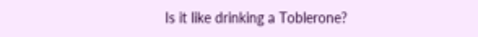Is it like drinking a Toblerone?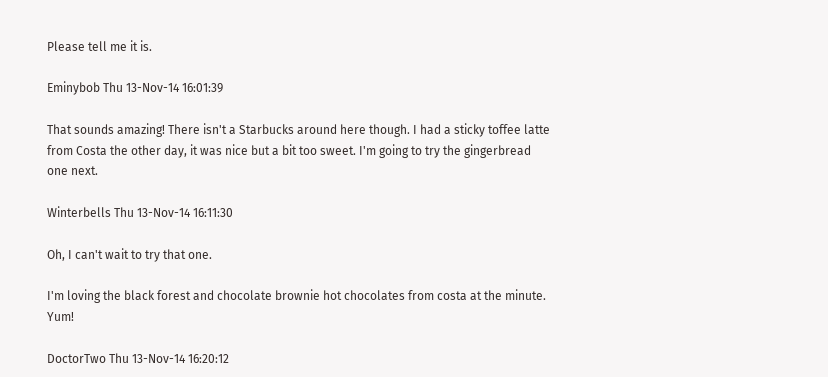Please tell me it is.

Eminybob Thu 13-Nov-14 16:01:39

That sounds amazing! There isn't a Starbucks around here though. I had a sticky toffee latte from Costa the other day, it was nice but a bit too sweet. I'm going to try the gingerbread one next.

Winterbells Thu 13-Nov-14 16:11:30

Oh, I can't wait to try that one.

I'm loving the black forest and chocolate brownie hot chocolates from costa at the minute. Yum!

DoctorTwo Thu 13-Nov-14 16:20:12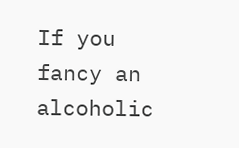If you fancy an alcoholic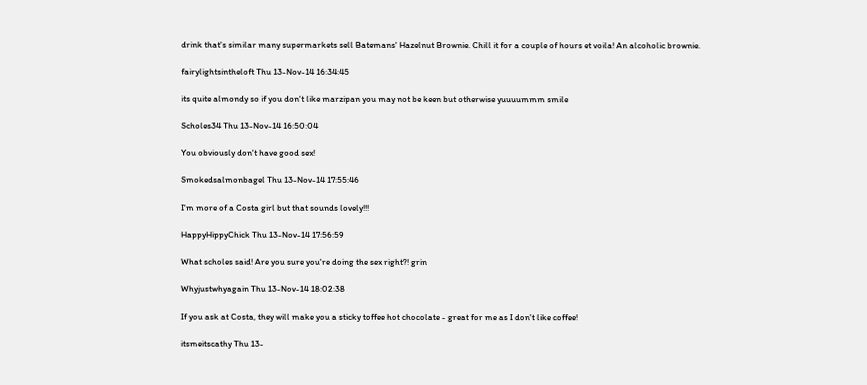drink that's similar many supermarkets sell Batemans' Hazelnut Brownie. Chill it for a couple of hours et voila! An alcoholic brownie.

fairylightsintheloft Thu 13-Nov-14 16:34:45

its quite almondy so if you don't like marzipan you may not be keen but otherwise yuuuummm smile

Scholes34 Thu 13-Nov-14 16:50:04

You obviously don't have good sex!

Smokedsalmonbagel Thu 13-Nov-14 17:55:46

I'm more of a Costa girl but that sounds lovely!!!

HappyHippyChick Thu 13-Nov-14 17:56:59

What scholes said! Are you sure you're doing the sex right?! grin

Whyjustwhyagain Thu 13-Nov-14 18:02:38

If you ask at Costa, they will make you a sticky toffee hot chocolate - great for me as I don't like coffee!

itsmeitscathy Thu 13-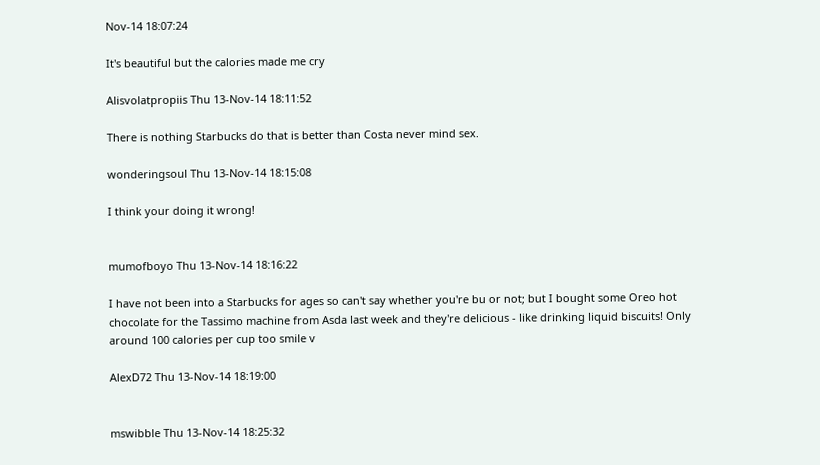Nov-14 18:07:24

It's beautiful but the calories made me cry

Alisvolatpropiis Thu 13-Nov-14 18:11:52

There is nothing Starbucks do that is better than Costa never mind sex.

wonderingsoul Thu 13-Nov-14 18:15:08

I think your doing it wrong!


mumofboyo Thu 13-Nov-14 18:16:22

I have not been into a Starbucks for ages so can't say whether you're bu or not; but I bought some Oreo hot chocolate for the Tassimo machine from Asda last week and they're delicious - like drinking liquid biscuits! Only around 100 calories per cup too smile v

AlexD72 Thu 13-Nov-14 18:19:00


mswibble Thu 13-Nov-14 18:25:32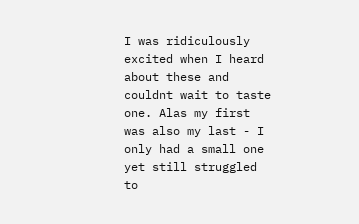I was ridiculously excited when I heard about these and couldnt wait to taste one. Alas my first was also my last - I only had a small one yet still struggled to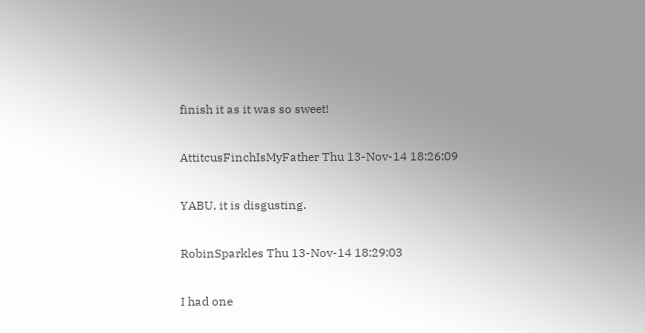finish it as it was so sweet!

AttitcusFinchIsMyFather Thu 13-Nov-14 18:26:09

YABU, it is disgusting.

RobinSparkles Thu 13-Nov-14 18:29:03

I had one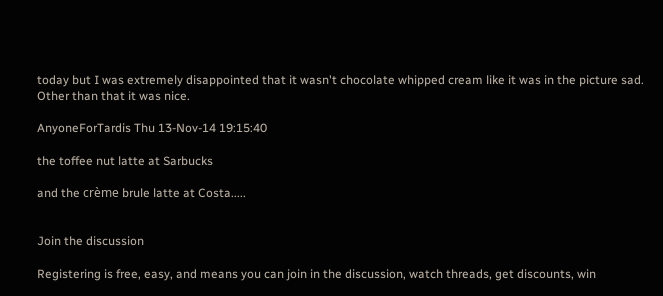today but I was extremely disappointed that it wasn't chocolate whipped cream like it was in the picture sad. Other than that it was nice.

AnyoneForTardis Thu 13-Nov-14 19:15:40

the toffee nut latte at Sarbucks

and the crème brule latte at Costa.....


Join the discussion

Registering is free, easy, and means you can join in the discussion, watch threads, get discounts, win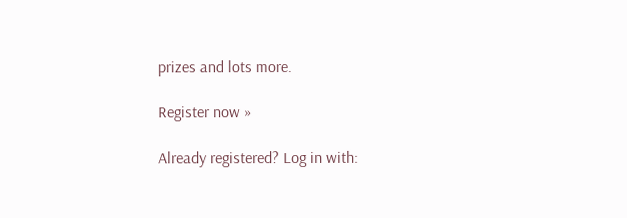prizes and lots more.

Register now »

Already registered? Log in with: